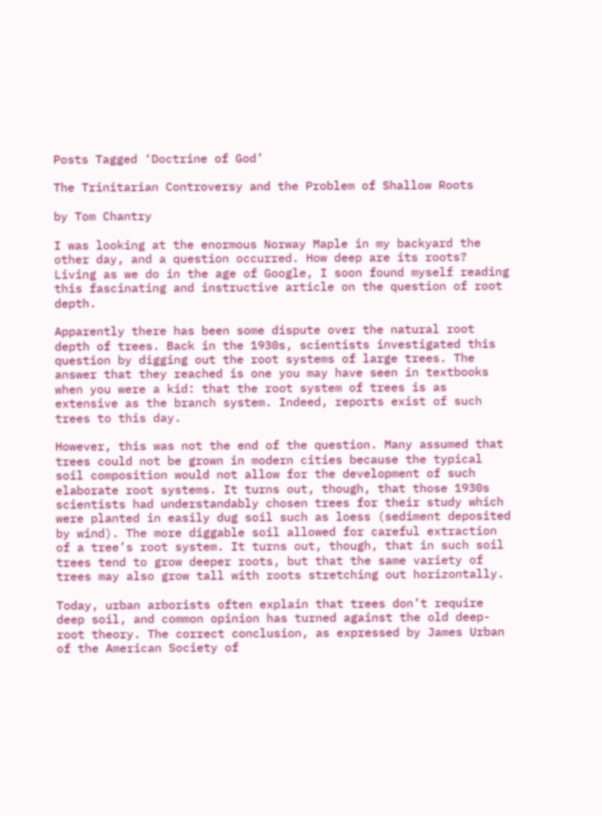Posts Tagged ‘Doctrine of God’

The Trinitarian Controversy and the Problem of Shallow Roots

by Tom Chantry

I was looking at the enormous Norway Maple in my backyard the other day, and a question occurred. How deep are its roots? Living as we do in the age of Google, I soon found myself reading this fascinating and instructive article on the question of root depth.

Apparently there has been some dispute over the natural root depth of trees. Back in the 1930s, scientists investigated this question by digging out the root systems of large trees. The answer that they reached is one you may have seen in textbooks when you were a kid: that the root system of trees is as extensive as the branch system. Indeed, reports exist of such trees to this day.

However, this was not the end of the question. Many assumed that trees could not be grown in modern cities because the typical soil composition would not allow for the development of such elaborate root systems. It turns out, though, that those 1930s scientists had understandably chosen trees for their study which were planted in easily dug soil such as loess (sediment deposited by wind). The more diggable soil allowed for careful extraction of a tree’s root system. It turns out, though, that in such soil trees tend to grow deeper roots, but that the same variety of trees may also grow tall with roots stretching out horizontally.

Today, urban arborists often explain that trees don’t require deep soil, and common opinion has turned against the old deep-root theory. The correct conclusion, as expressed by James Urban of the American Society of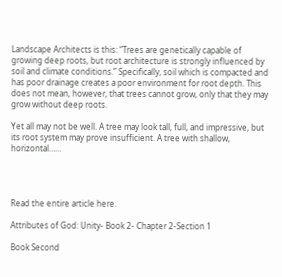Landscape Architects is this: “Trees are genetically capable of growing deep roots, but root architecture is strongly influenced by soil and climate conditions.” Specifically, soil which is compacted and has poor drainage creates a poor environment for root depth. This does not mean, however, that trees cannot grow, only that they may grow without deep roots.

Yet all may not be well. A tree may look tall, full, and impressive, but its root system may prove insufficient. A tree with shallow, horizontal……




Read the entire article here.

Attributes of God: Unity- Book 2- Chapter 2-Section 1

Book Second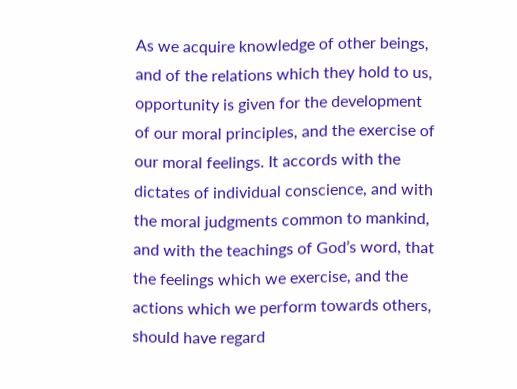As we acquire knowledge of other beings, and of the relations which they hold to us, opportunity is given for the development of our moral principles, and the exercise of our moral feelings. It accords with the dictates of individual conscience, and with the moral judgments common to mankind, and with the teachings of God’s word, that the feelings which we exercise, and the actions which we perform towards others, should have regard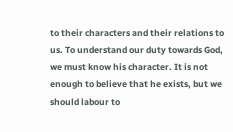to their characters and their relations to us. To understand our duty towards God, we must know his character. It is not enough to believe that he exists, but we should labour to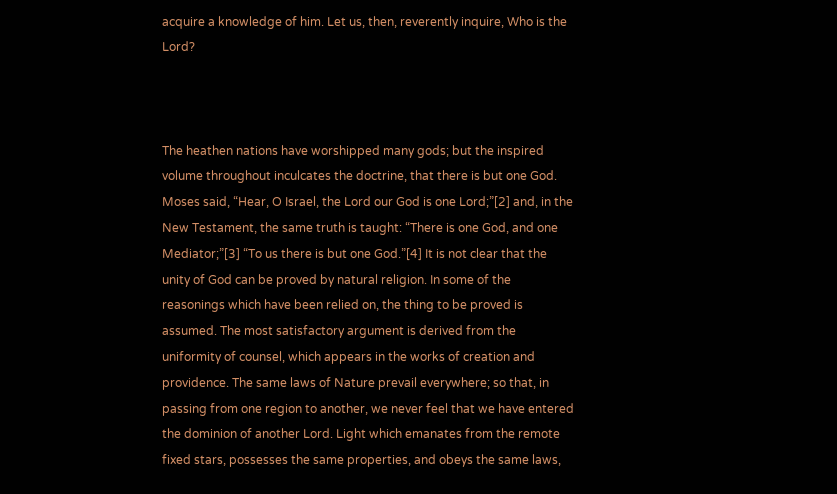acquire a knowledge of him. Let us, then, reverently inquire, Who is the Lord?



The heathen nations have worshipped many gods; but the inspired volume throughout inculcates the doctrine, that there is but one God. Moses said, “Hear, O Israel, the Lord our God is one Lord;”[2] and, in the New Testament, the same truth is taught: “There is one God, and one Mediator;”[3] “To us there is but one God.”[4] It is not clear that the unity of God can be proved by natural religion. In some of the reasonings which have been relied on, the thing to be proved is assumed. The most satisfactory argument is derived from the uniformity of counsel, which appears in the works of creation and providence. The same laws of Nature prevail everywhere; so that, in passing from one region to another, we never feel that we have entered the dominion of another Lord. Light which emanates from the remote fixed stars, possesses the same properties, and obeys the same laws,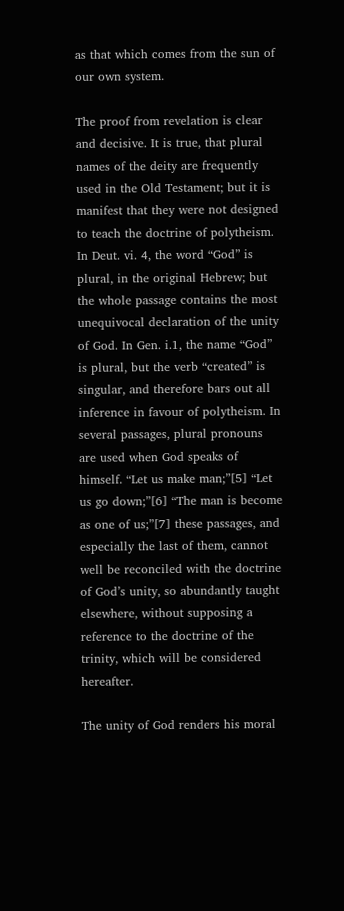as that which comes from the sun of our own system.

The proof from revelation is clear and decisive. It is true, that plural names of the deity are frequently used in the Old Testament; but it is manifest that they were not designed to teach the doctrine of polytheism. In Deut. vi. 4, the word “God” is plural, in the original Hebrew; but the whole passage contains the most unequivocal declaration of the unity of God. In Gen. i.1, the name “God” is plural, but the verb “created” is singular, and therefore bars out all inference in favour of polytheism. In several passages, plural pronouns are used when God speaks of himself. “Let us make man;”[5] “Let us go down;”[6] “The man is become as one of us;”[7] these passages, and especially the last of them, cannot well be reconciled with the doctrine of God’s unity, so abundantly taught elsewhere, without supposing a reference to the doctrine of the trinity, which will be considered hereafter.

The unity of God renders his moral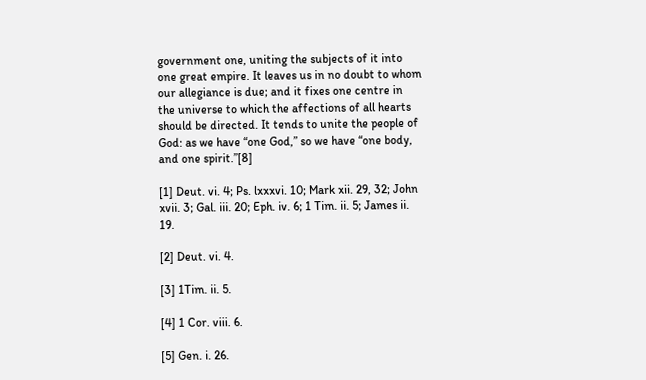government one, uniting the subjects of it into one great empire. It leaves us in no doubt to whom our allegiance is due; and it fixes one centre in the universe to which the affections of all hearts should be directed. It tends to unite the people of God: as we have “one God,” so we have “one body, and one spirit.”[8]

[1] Deut. vi. 4; Ps. lxxxvi. 10; Mark xii. 29, 32; John xvii. 3; Gal. iii. 20; Eph. iv. 6; 1 Tim. ii. 5; James ii. 19.

[2] Deut. vi. 4.

[3] 1Tim. ii. 5.

[4] 1 Cor. viii. 6.

[5] Gen. i. 26.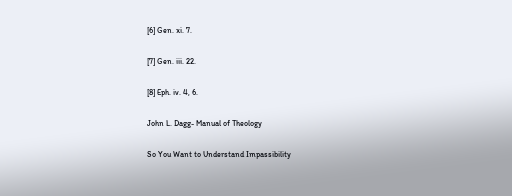[6] Gen. xi. 7.

[7] Gen. iii. 22.

[8] Eph. iv. 4, 6.

John L. Dagg- Manual of Theology

So You Want to Understand Impassibility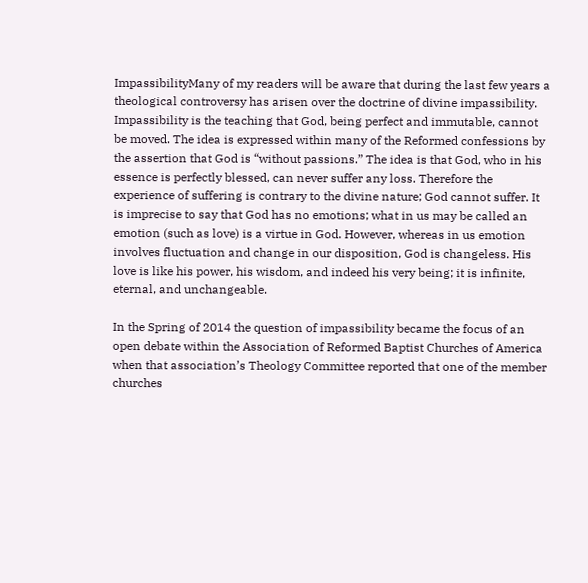ImpassibilityMany of my readers will be aware that during the last few years a theological controversy has arisen over the doctrine of divine impassibility. Impassibility is the teaching that God, being perfect and immutable, cannot be moved. The idea is expressed within many of the Reformed confessions by the assertion that God is “without passions.” The idea is that God, who in his essence is perfectly blessed, can never suffer any loss. Therefore the experience of suffering is contrary to the divine nature; God cannot suffer. It is imprecise to say that God has no emotions; what in us may be called an emotion (such as love) is a virtue in God. However, whereas in us emotion involves fluctuation and change in our disposition, God is changeless. His love is like his power, his wisdom, and indeed his very being; it is infinite, eternal, and unchangeable.

In the Spring of 2014 the question of impassibility became the focus of an open debate within the Association of Reformed Baptist Churches of America when that association’s Theology Committee reported that one of the member churches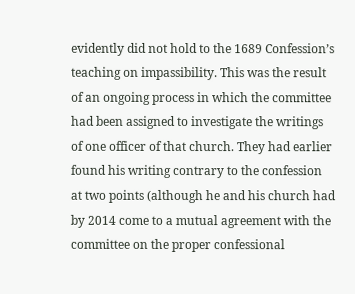evidently did not hold to the 1689 Confession’s teaching on impassibility. This was the result of an ongoing process in which the committee had been assigned to investigate the writings of one officer of that church. They had earlier found his writing contrary to the confession at two points (although he and his church had by 2014 come to a mutual agreement with the committee on the proper confessional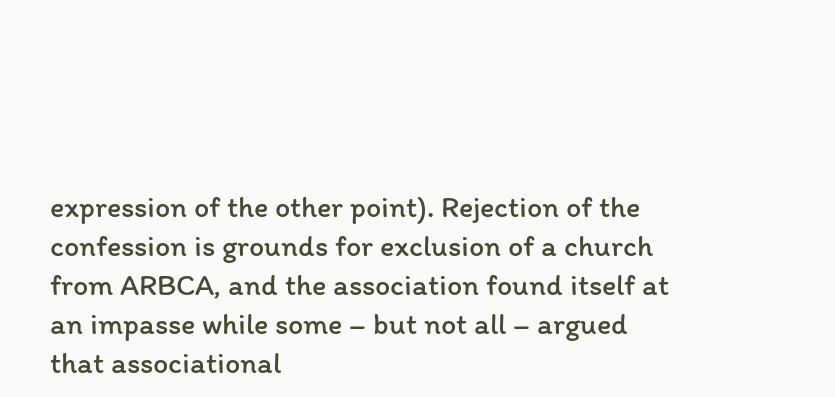expression of the other point). Rejection of the confession is grounds for exclusion of a church from ARBCA, and the association found itself at an impasse while some – but not all – argued that associational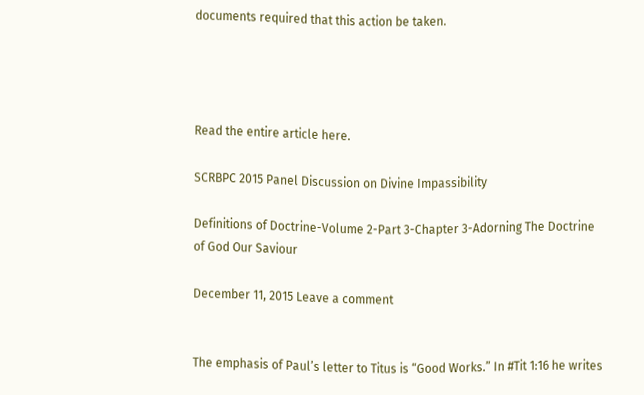documents required that this action be taken.




Read the entire article here.

SCRBPC 2015 Panel Discussion on Divine Impassibility

Definitions of Doctrine-Volume 2-Part 3-Chapter 3-Adorning The Doctrine of God Our Saviour

December 11, 2015 Leave a comment


The emphasis of Paul’s letter to Titus is “Good Works.” In #Tit 1:16 he writes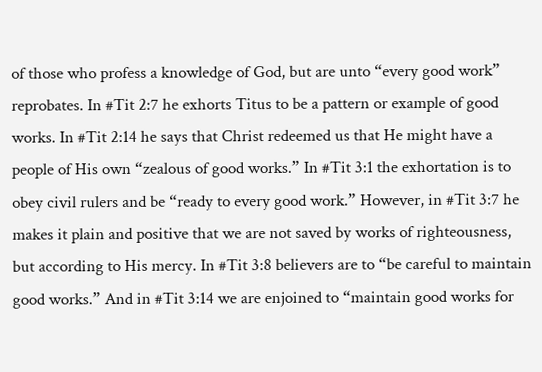of those who profess a knowledge of God, but are unto “every good work” reprobates. In #Tit 2:7 he exhorts Titus to be a pattern or example of good works. In #Tit 2:14 he says that Christ redeemed us that He might have a people of His own “zealous of good works.” In #Tit 3:1 the exhortation is to obey civil rulers and be “ready to every good work.” However, in #Tit 3:7 he makes it plain and positive that we are not saved by works of righteousness, but according to His mercy. In #Tit 3:8 believers are to “be careful to maintain good works.” And in #Tit 3:14 we are enjoined to “maintain good works for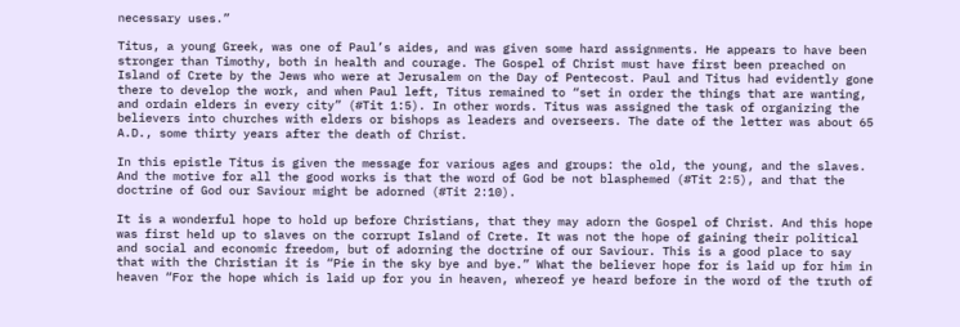necessary uses.”

Titus, a young Greek, was one of Paul’s aides, and was given some hard assignments. He appears to have been stronger than Timothy, both in health and courage. The Gospel of Christ must have first been preached on Island of Crete by the Jews who were at Jerusalem on the Day of Pentecost. Paul and Titus had evidently gone there to develop the work, and when Paul left, Titus remained to “set in order the things that are wanting, and ordain elders in every city” (#Tit 1:5). In other words. Titus was assigned the task of organizing the believers into churches with elders or bishops as leaders and overseers. The date of the letter was about 65 A.D., some thirty years after the death of Christ.

In this epistle Titus is given the message for various ages and groups: the old, the young, and the slaves. And the motive for all the good works is that the word of God be not blasphemed (#Tit 2:5), and that the doctrine of God our Saviour might be adorned (#Tit 2:10).

It is a wonderful hope to hold up before Christians, that they may adorn the Gospel of Christ. And this hope was first held up to slaves on the corrupt Island of Crete. It was not the hope of gaining their political and social and economic freedom, but of adorning the doctrine of our Saviour. This is a good place to say that with the Christian it is “Pie in the sky bye and bye.” What the believer hope for is laid up for him in heaven “For the hope which is laid up for you in heaven, whereof ye heard before in the word of the truth of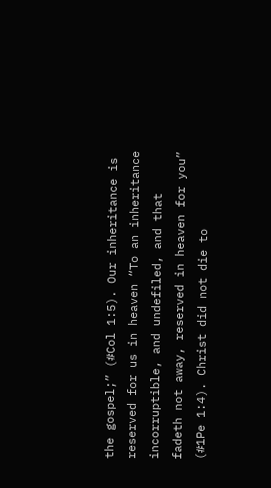the gospel;” (#Col 1:5). Our inheritance is reserved for us in heaven “To an inheritance incorruptible, and undefiled, and that fadeth not away, reserved in heaven for you” (#1Pe 1:4). Christ did not die to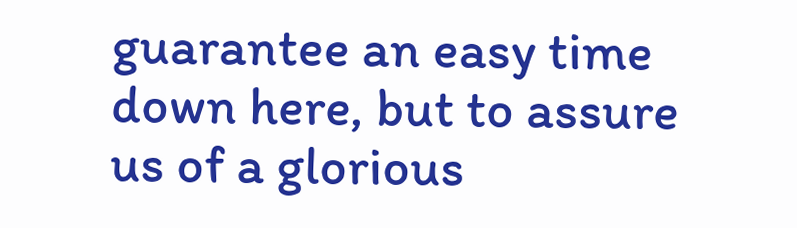guarantee an easy time down here, but to assure us of a glorious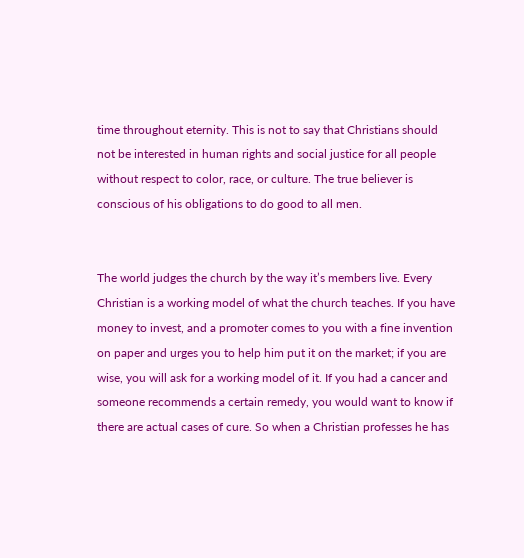time throughout eternity. This is not to say that Christians should not be interested in human rights and social justice for all people without respect to color, race, or culture. The true believer is conscious of his obligations to do good to all men.


The world judges the church by the way it’s members live. Every Christian is a working model of what the church teaches. If you have money to invest, and a promoter comes to you with a fine invention on paper and urges you to help him put it on the market; if you are wise, you will ask for a working model of it. If you had a cancer and someone recommends a certain remedy, you would want to know if there are actual cases of cure. So when a Christian professes he has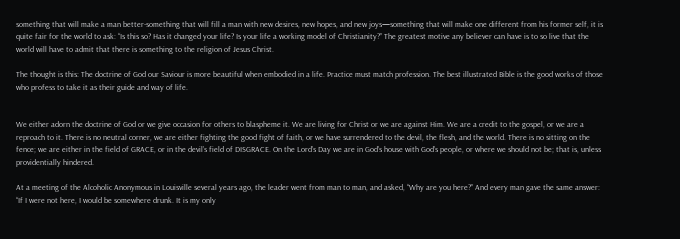something that will make a man better-something that will fill a man with new desires, new hopes, and new joys—something that will make one different from his former self, it is quite fair for the world to ask: “Is this so? Has it changed your life? Is your life a working model of Christianity?” The greatest motive any believer can have is to so live that the world will have to admit that there is something to the religion of Jesus Christ.

The thought is this: The doctrine of God our Saviour is more beautiful when embodied in a life. Practice must match profession. The best illustrated Bible is the good works of those who profess to take it as their guide and way of life.


We either adorn the doctrine of God or we give occasion for others to blaspheme it. We are living for Christ or we are against Him. We are a credit to the gospel, or we are a reproach to it. There is no neutral corner, we are either fighting the good fight of faith, or we have surrendered to the devil, the flesh, and the world. There is no sitting on the fence; we are either in the field of GRACE, or in the devil’s field of DISGRACE. On the Lord’s Day we are in God’s house with God’s people, or where we should not be; that is, unless providentially hindered.

At a meeting of the Alcoholic Anonymous in Louisville several years ago, the leader went from man to man, and asked, “Why are you here?” And every man gave the same answer: “If I were not here, I would be somewhere drunk. It is my only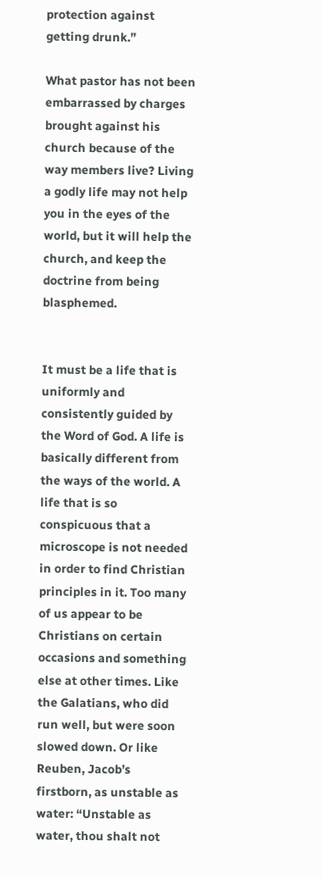protection against getting drunk.”

What pastor has not been embarrassed by charges brought against his church because of the way members live? Living a godly life may not help you in the eyes of the world, but it will help the church, and keep the doctrine from being blasphemed.


It must be a life that is uniformly and consistently guided by the Word of God. A life is basically different from the ways of the world. A life that is so conspicuous that a microscope is not needed in order to find Christian principles in it. Too many of us appear to be Christians on certain occasions and something else at other times. Like the Galatians, who did run well, but were soon slowed down. Or like Reuben, Jacob’s firstborn, as unstable as water: “Unstable as water, thou shalt not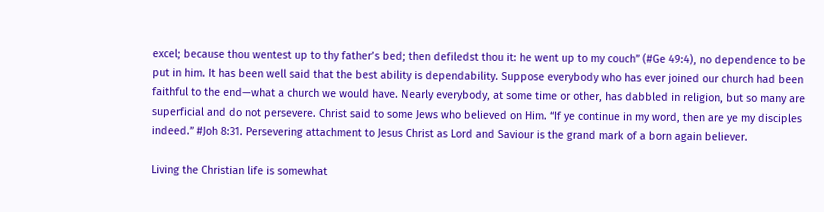excel; because thou wentest up to thy father’s bed; then defiledst thou it: he went up to my couch” (#Ge 49:4), no dependence to be put in him. It has been well said that the best ability is dependability. Suppose everybody who has ever joined our church had been faithful to the end—what a church we would have. Nearly everybody, at some time or other, has dabbled in religion, but so many are superficial and do not persevere. Christ said to some Jews who believed on Him. “If ye continue in my word, then are ye my disciples indeed.” #Joh 8:31. Persevering attachment to Jesus Christ as Lord and Saviour is the grand mark of a born again believer.

Living the Christian life is somewhat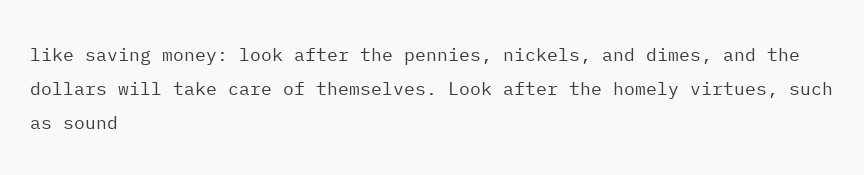like saving money: look after the pennies, nickels, and dimes, and the dollars will take care of themselves. Look after the homely virtues, such as sound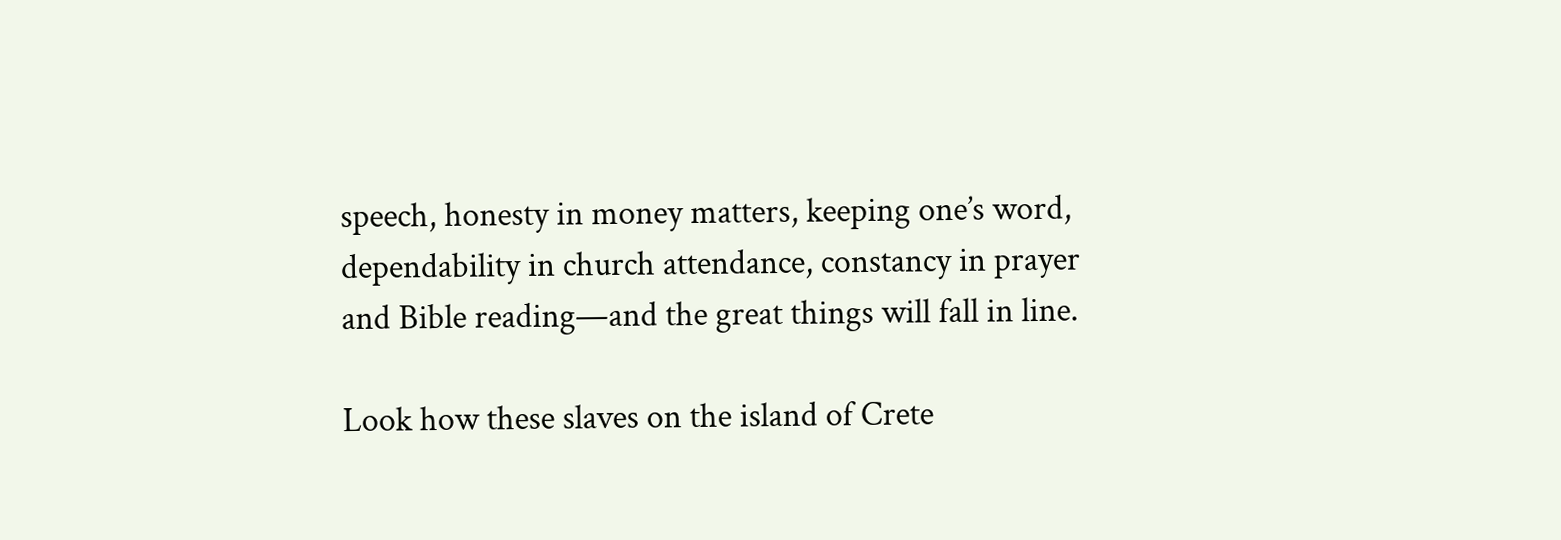speech, honesty in money matters, keeping one’s word, dependability in church attendance, constancy in prayer and Bible reading—and the great things will fall in line.

Look how these slaves on the island of Crete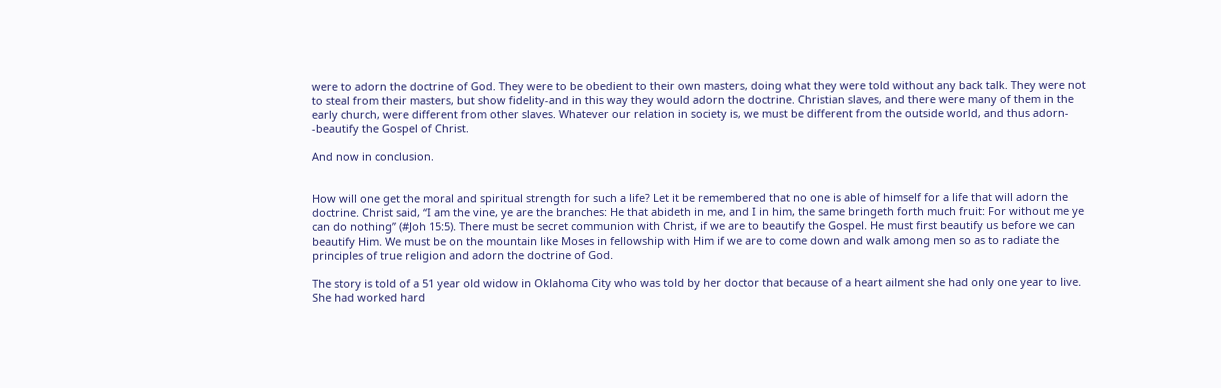were to adorn the doctrine of God. They were to be obedient to their own masters, doing what they were told without any back talk. They were not to steal from their masters, but show fidelity-and in this way they would adorn the doctrine. Christian slaves, and there were many of them in the early church, were different from other slaves. Whatever our relation in society is, we must be different from the outside world, and thus adorn- -beautify the Gospel of Christ.

And now in conclusion.


How will one get the moral and spiritual strength for such a life? Let it be remembered that no one is able of himself for a life that will adorn the doctrine. Christ said, “I am the vine, ye are the branches: He that abideth in me, and I in him, the same bringeth forth much fruit: For without me ye can do nothing” (#Joh 15:5). There must be secret communion with Christ, if we are to beautify the Gospel. He must first beautify us before we can beautify Him. We must be on the mountain like Moses in fellowship with Him if we are to come down and walk among men so as to radiate the principles of true religion and adorn the doctrine of God.

The story is told of a 51 year old widow in Oklahoma City who was told by her doctor that because of a heart ailment she had only one year to live. She had worked hard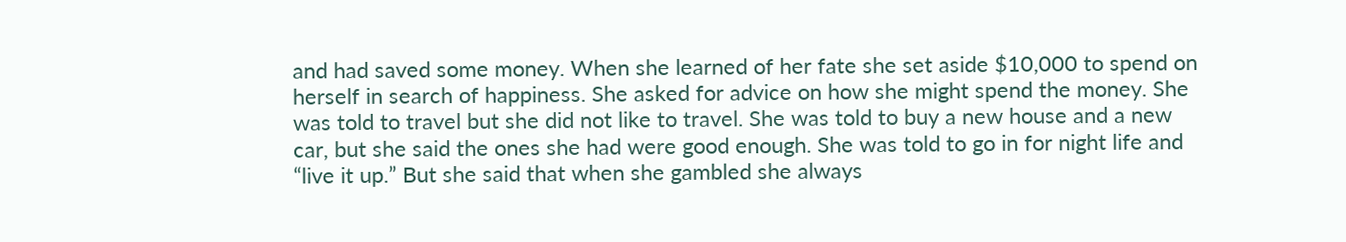and had saved some money. When she learned of her fate she set aside $10,000 to spend on herself in search of happiness. She asked for advice on how she might spend the money. She was told to travel but she did not like to travel. She was told to buy a new house and a new car, but she said the ones she had were good enough. She was told to go in for night life and “live it up.” But she said that when she gambled she always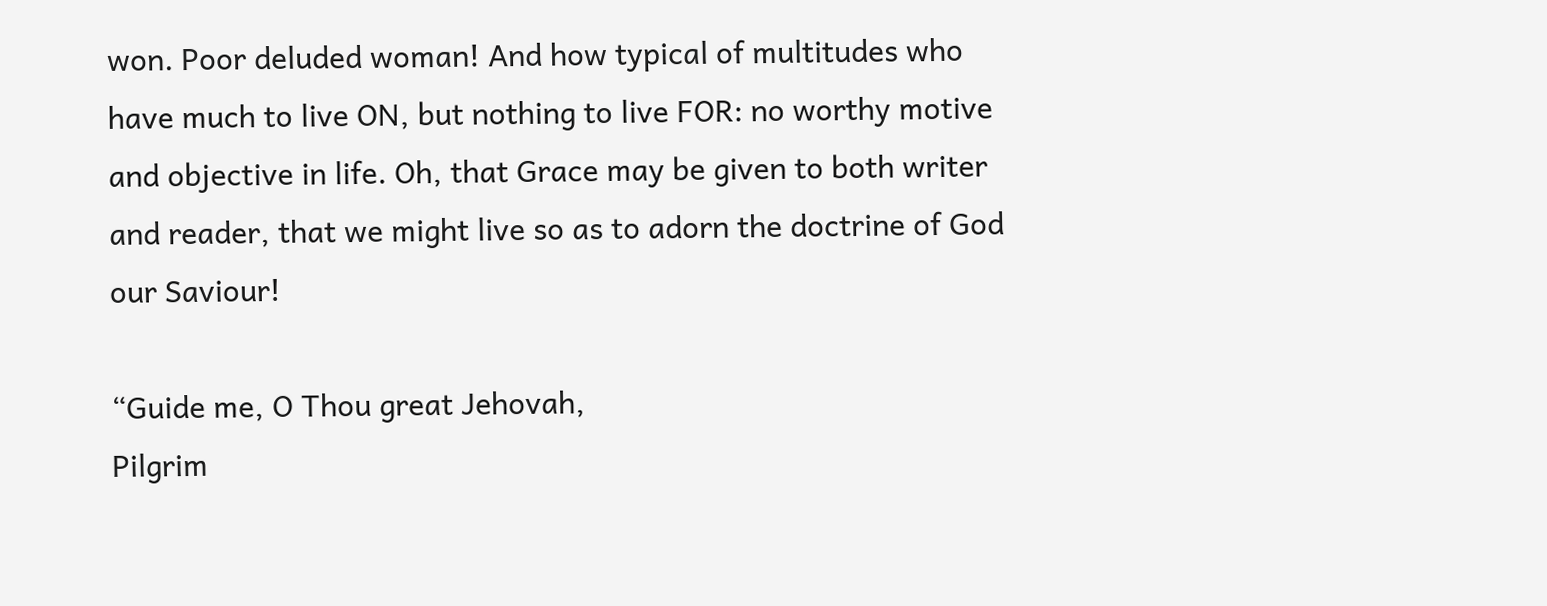won. Poor deluded woman! And how typical of multitudes who have much to live ON, but nothing to live FOR: no worthy motive and objective in life. Oh, that Grace may be given to both writer and reader, that we might live so as to adorn the doctrine of God our Saviour!

“Guide me, O Thou great Jehovah,
Pilgrim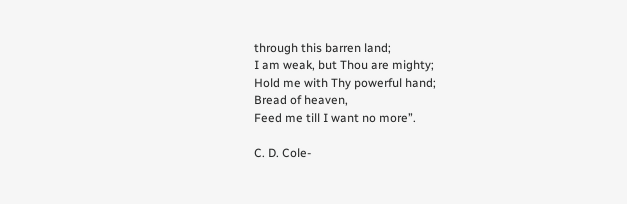through this barren land;
I am weak, but Thou are mighty;
Hold me with Thy powerful hand;
Bread of heaven,
Feed me till I want no more”.

C. D. Cole-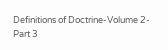Definitions of Doctrine-Volume 2-Part 3